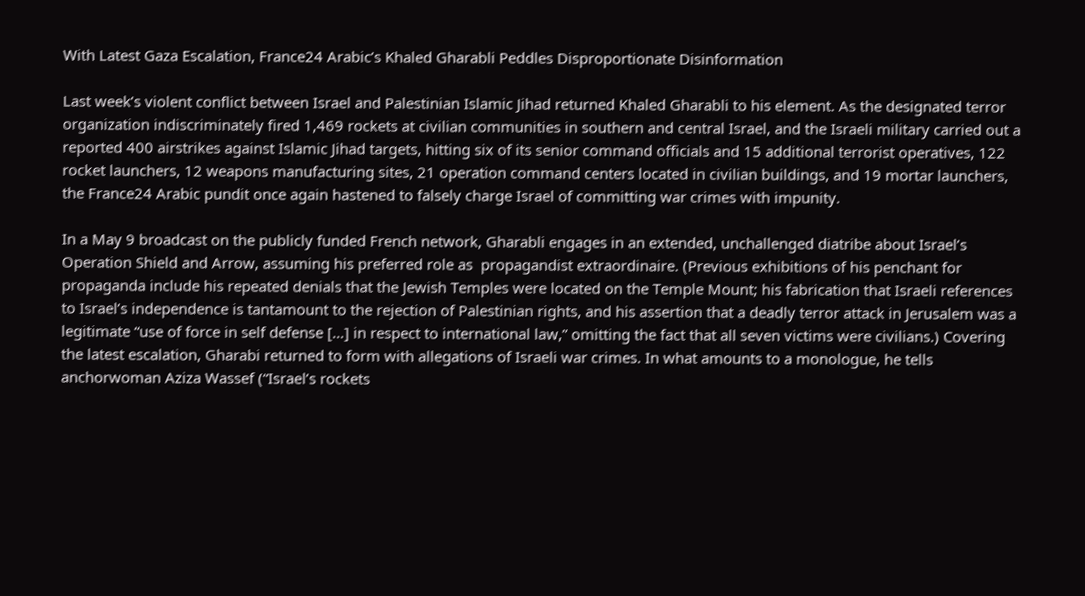With Latest Gaza Escalation, France24 Arabic’s Khaled Gharabli Peddles Disproportionate Disinformation

Last week’s violent conflict between Israel and Palestinian Islamic Jihad returned Khaled Gharabli to his element. As the designated terror organization indiscriminately fired 1,469 rockets at civilian communities in southern and central Israel, and the Israeli military carried out a reported 400 airstrikes against Islamic Jihad targets, hitting six of its senior command officials and 15 additional terrorist operatives, 122 rocket launchers, 12 weapons manufacturing sites, 21 operation command centers located in civilian buildings, and 19 mortar launchers, the France24 Arabic pundit once again hastened to falsely charge Israel of committing war crimes with impunity.

In a May 9 broadcast on the publicly funded French network, Gharabli engages in an extended, unchallenged diatribe about Israel’s Operation Shield and Arrow, assuming his preferred role as  propagandist extraordinaire. (Previous exhibitions of his penchant for propaganda include his repeated denials that the Jewish Temples were located on the Temple Mount; his fabrication that Israeli references to Israel’s independence is tantamount to the rejection of Palestinian rights, and his assertion that a deadly terror attack in Jerusalem was a legitimate “use of force in self defense […] in respect to international law,” omitting the fact that all seven victims were civilians.) Covering the latest escalation, Gharabi returned to form with allegations of Israeli war crimes. In what amounts to a monologue, he tells anchorwoman Aziza Wassef (“Israel’s rockets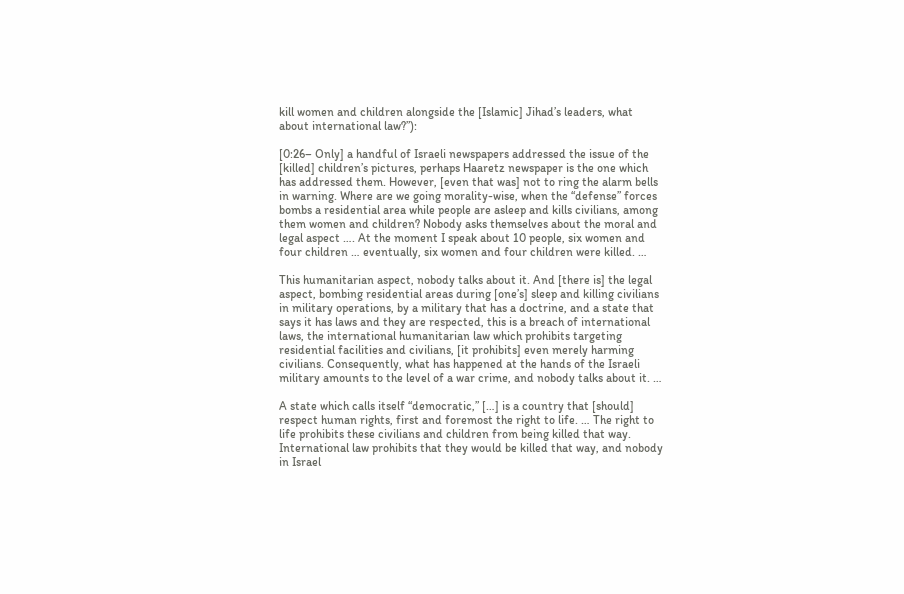kill women and children alongside the [Islamic] Jihad’s leaders, what about international law?”):

[0:26– Only] a handful of Israeli newspapers addressed the issue of the [killed] children’s pictures, perhaps Haaretz newspaper is the one which has addressed them. However, [even that was] not to ring the alarm bells in warning. Where are we going morality-wise, when the “defense” forces bombs a residential area while people are asleep and kills civilians, among them women and children? Nobody asks themselves about the moral and legal aspect …. At the moment I speak about 10 people, six women and four children … eventually, six women and four children were killed. …

This humanitarian aspect, nobody talks about it. And [there is] the legal aspect, bombing residential areas during [one’s] sleep and killing civilians in military operations, by a military that has a doctrine, and a state that says it has laws and they are respected, this is a breach of international laws, the international humanitarian law which prohibits targeting residential facilities and civilians, [it prohibits] even merely harming civilians. Consequently, what has happened at the hands of the Israeli military amounts to the level of a war crime, and nobody talks about it. …

A state which calls itself “democratic,” […] is a country that [should] respect human rights, first and foremost the right to life. … The right to life prohibits these civilians and children from being killed that way. International law prohibits that they would be killed that way, and nobody in Israel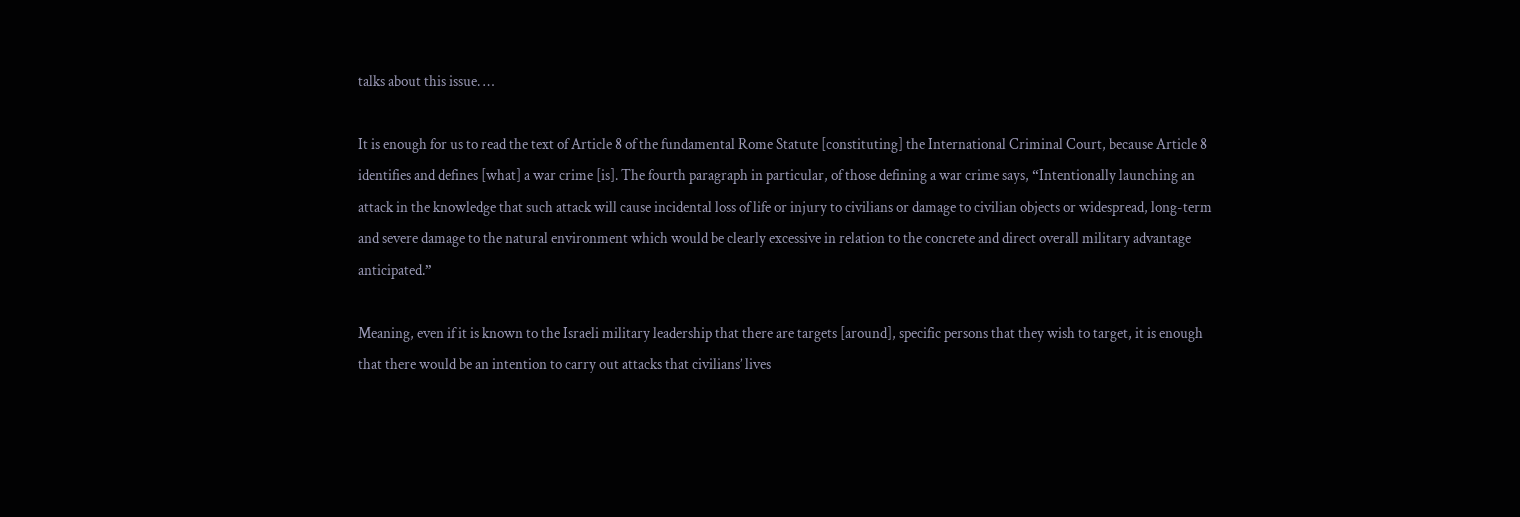talks about this issue. …

It is enough for us to read the text of Article 8 of the fundamental Rome Statute [constituting] the International Criminal Court, because Article 8 identifies and defines [what] a war crime [is]. The fourth paragraph in particular, of those defining a war crime says, “Intentionally launching an attack in the knowledge that such attack will cause incidental loss of life or injury to civilians or damage to civilian objects or widespread, long-term and severe damage to the natural environment which would be clearly excessive in relation to the concrete and direct overall military advantage anticipated.”

Meaning, even if it is known to the Israeli military leadership that there are targets [around], specific persons that they wish to target, it is enough that there would be an intention to carry out attacks that civilians’ lives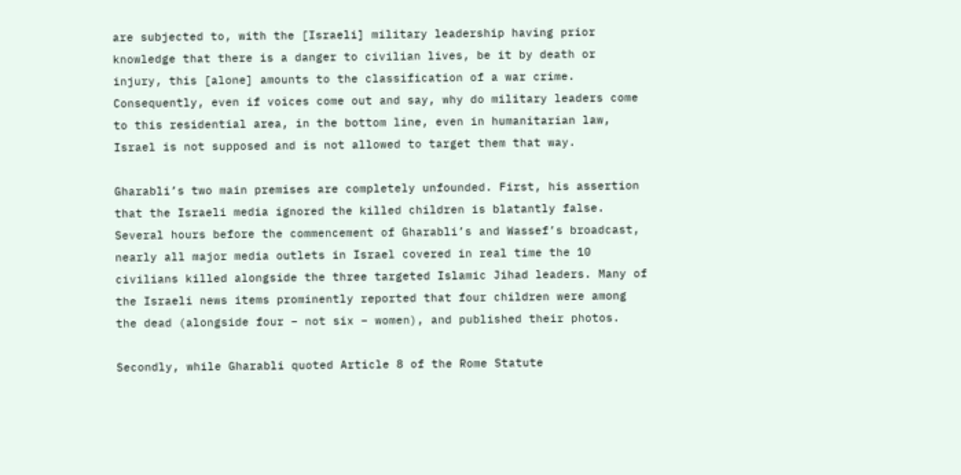are subjected to, with the [Israeli] military leadership having prior knowledge that there is a danger to civilian lives, be it by death or injury, this [alone] amounts to the classification of a war crime. Consequently, even if voices come out and say, why do military leaders come to this residential area, in the bottom line, even in humanitarian law, Israel is not supposed and is not allowed to target them that way.

Gharabli’s two main premises are completely unfounded. First, his assertion that the Israeli media ignored the killed children is blatantly false. Several hours before the commencement of Gharabli’s and Wassef’s broadcast, nearly all major media outlets in Israel covered in real time the 10 civilians killed alongside the three targeted Islamic Jihad leaders. Many of the Israeli news items prominently reported that four children were among the dead (alongside four – not six – women), and published their photos.

Secondly, while Gharabli quoted Article 8 of the Rome Statute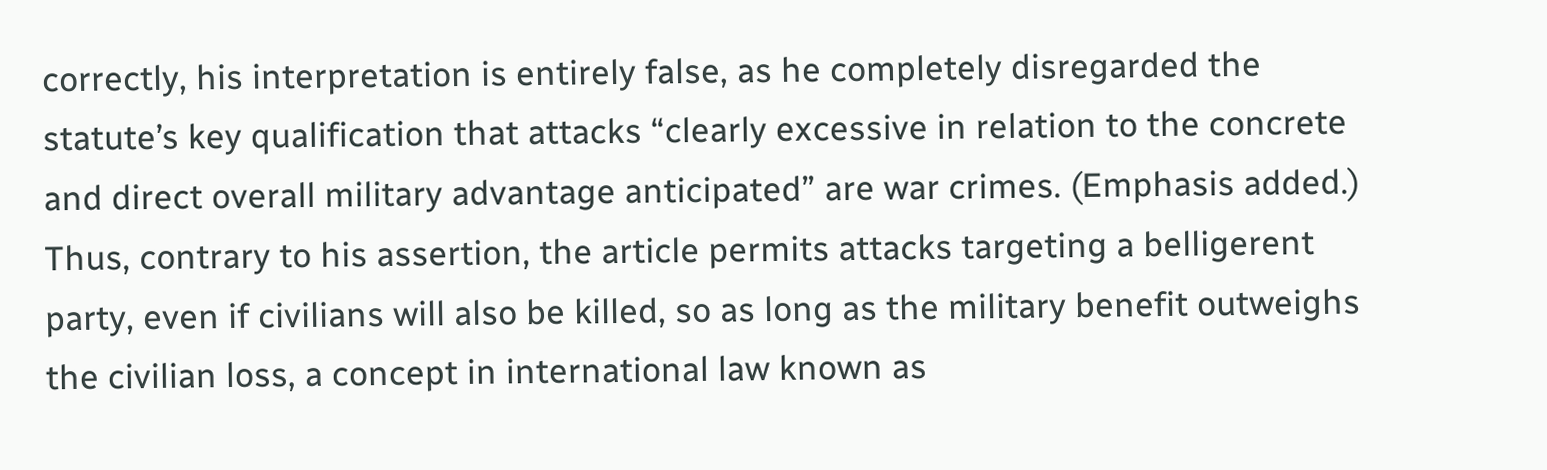correctly, his interpretation is entirely false, as he completely disregarded the statute’s key qualification that attacks “clearly excessive in relation to the concrete and direct overall military advantage anticipated” are war crimes. (Emphasis added.) Thus, contrary to his assertion, the article permits attacks targeting a belligerent party, even if civilians will also be killed, so as long as the military benefit outweighs the civilian loss, a concept in international law known as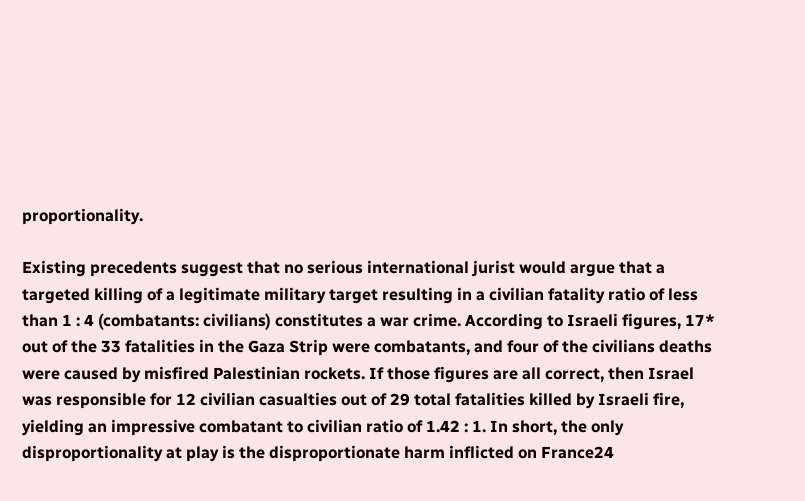proportionality.

Existing precedents suggest that no serious international jurist would argue that a targeted killing of a legitimate military target resulting in a civilian fatality ratio of less than 1 : 4 (combatants: civilians) constitutes a war crime. According to Israeli figures, 17* out of the 33 fatalities in the Gaza Strip were combatants, and four of the civilians deaths were caused by misfired Palestinian rockets. If those figures are all correct, then Israel was responsible for 12 civilian casualties out of 29 total fatalities killed by Israeli fire, yielding an impressive combatant to civilian ratio of 1.42 : 1. In short, the only disproportionality at play is the disproportionate harm inflicted on France24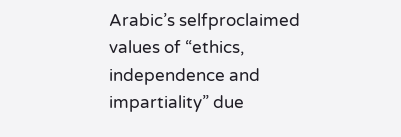Arabic’s selfproclaimed values of “ethics, independence and impartiality” due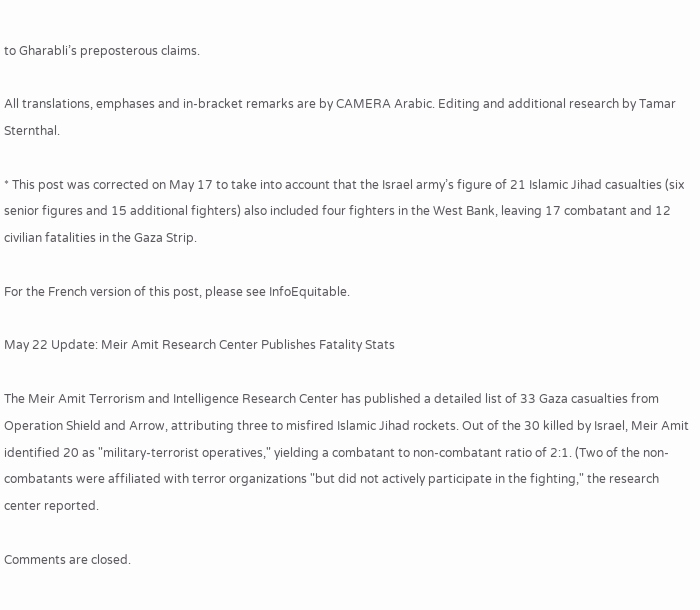to Gharabli’s preposterous claims.

All translations, emphases and in-bracket remarks are by CAMERA Arabic. Editing and additional research by Tamar Sternthal.

* This post was corrected on May 17 to take into account that the Israel army’s figure of 21 Islamic Jihad casualties (six senior figures and 15 additional fighters) also included four fighters in the West Bank, leaving 17 combatant and 12 civilian fatalities in the Gaza Strip.

For the French version of this post, please see InfoEquitable.

May 22 Update: Meir Amit Research Center Publishes Fatality Stats

The Meir Amit Terrorism and Intelligence Research Center has published a detailed list of 33 Gaza casualties from Operation Shield and Arrow, attributing three to misfired Islamic Jihad rockets. Out of the 30 killed by Israel, Meir Amit identified 20 as "military-terrorist operatives," yielding a combatant to non-combatant ratio of 2:1. (Two of the non-combatants were affiliated with terror organizations "but did not actively participate in the fighting," the research center reported.

Comments are closed.